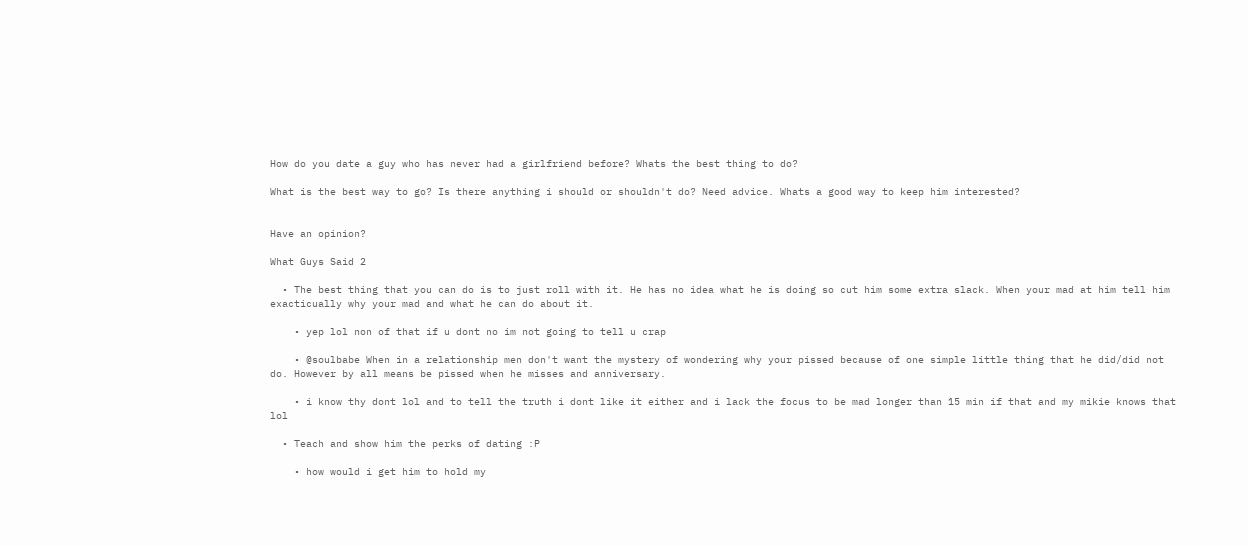How do you date a guy who has never had a girlfriend before? Whats the best thing to do?

What is the best way to go? Is there anything i should or shouldn't do? Need advice. Whats a good way to keep him interested?


Have an opinion?

What Guys Said 2

  • The best thing that you can do is to just roll with it. He has no idea what he is doing so cut him some extra slack. When your mad at him tell him exacticually why your mad and what he can do about it.

    • yep lol non of that if u dont no im not going to tell u crap

    • @soulbabe When in a relationship men don't want the mystery of wondering why your pissed because of one simple little thing that he did/did not do. However by all means be pissed when he misses and anniversary.

    • i know thy dont lol and to tell the truth i dont like it either and i lack the focus to be mad longer than 15 min if that and my mikie knows that lol

  • Teach and show him the perks of dating :P

    • how would i get him to hold my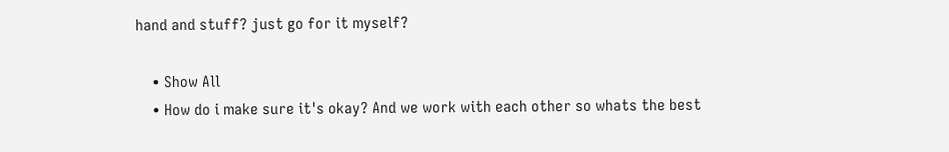hand and stuff? just go for it myself?

    • Show All
    • How do i make sure it's okay? And we work with each other so whats the best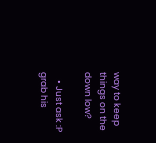way to keep things on the down low?

    • Just ask :P grab his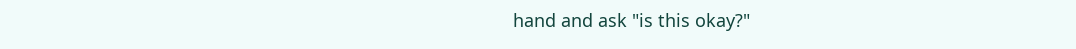hand and ask "is this okay?"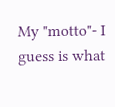My "motto"- I guess is what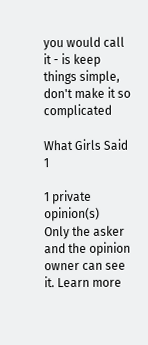you would call it - is keep things simple, don't make it so complicated

What Girls Said 1

1 private opinion(s)
Only the asker and the opinion owner can see it. Learn more